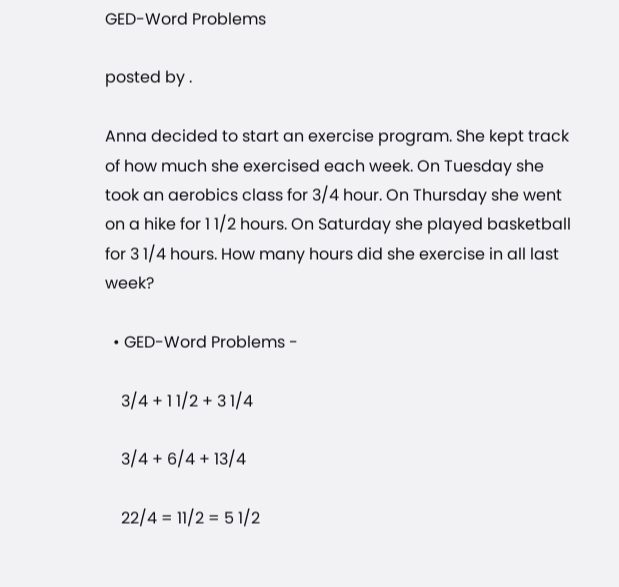GED-Word Problems

posted by .

Anna decided to start an exercise program. She kept track of how much she exercised each week. On Tuesday she took an aerobics class for 3/4 hour. On Thursday she went on a hike for 1 1/2 hours. On Saturday she played basketball for 3 1/4 hours. How many hours did she exercise in all last week?

  • GED-Word Problems -

    3/4 + 1 1/2 + 3 1/4

    3/4 + 6/4 + 13/4

    22/4 = 11/2 = 5 1/2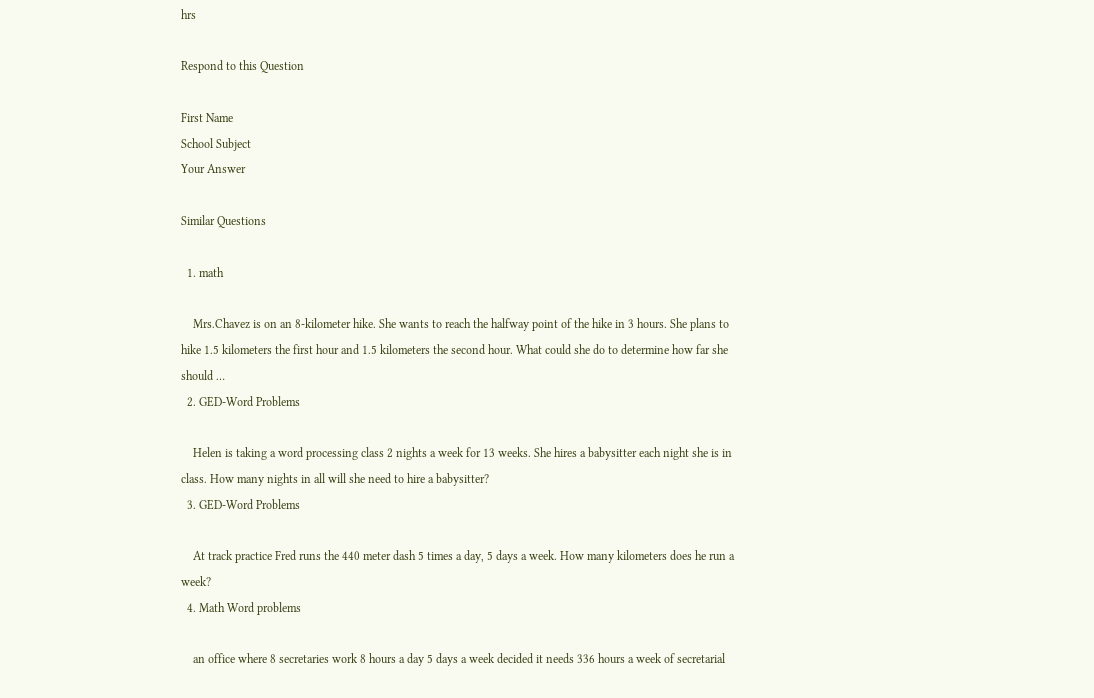hrs

Respond to this Question

First Name
School Subject
Your Answer

Similar Questions

  1. math

    Mrs.Chavez is on an 8-kilometer hike. She wants to reach the halfway point of the hike in 3 hours. She plans to hike 1.5 kilometers the first hour and 1.5 kilometers the second hour. What could she do to determine how far she should …
  2. GED-Word Problems

    Helen is taking a word processing class 2 nights a week for 13 weeks. She hires a babysitter each night she is in class. How many nights in all will she need to hire a babysitter?
  3. GED-Word Problems

    At track practice Fred runs the 440 meter dash 5 times a day, 5 days a week. How many kilometers does he run a week?
  4. Math Word problems

    an office where 8 secretaries work 8 hours a day 5 days a week decided it needs 336 hours a week of secretarial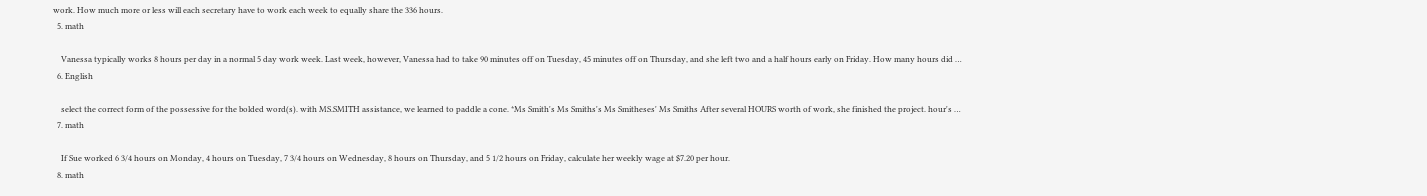work. How much more or less will each secretary have to work each week to equally share the 336 hours.
  5. math

    Vanessa typically works 8 hours per day in a normal 5 day work week. Last week, however, Vanessa had to take 90 minutes off on Tuesday, 45 minutes off on Thursday, and she left two and a half hours early on Friday. How many hours did …
  6. English

    select the correct form of the possessive for the bolded word(s). with MS.SMITH assistance, we learned to paddle a cone. *Ms Smith's Ms Smiths's Ms Smitheses' Ms Smiths After several HOURS worth of work, she finished the project. hour's …
  7. math

    If Sue worked 6 3/4 hours on Monday, 4 hours on Tuesday, 7 3/4 hours on Wednesday, 8 hours on Thursday, and 5 1/2 hours on Friday, calculate her weekly wage at $7.20 per hour.
  8. math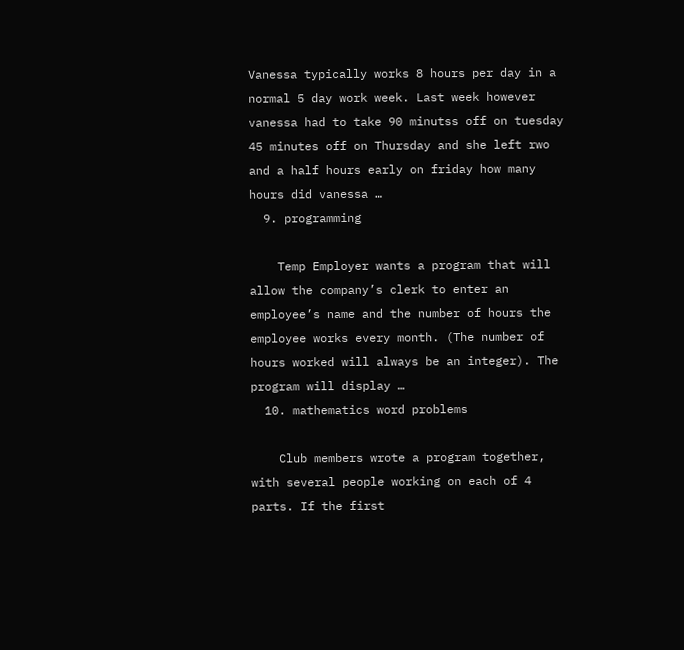Vanessa typically works 8 hours per day in a normal 5 day work week. Last week however vanessa had to take 90 minutss off on tuesday 45 minutes off on Thursday and she left rwo and a half hours early on friday how many hours did vanessa …
  9. programming

    Temp Employer wants a program that will allow the company’s clerk to enter an employee’s name and the number of hours the employee works every month. (The number of hours worked will always be an integer). The program will display …
  10. mathematics word problems

    Club members wrote a program together, with several people working on each of 4 parts. If the first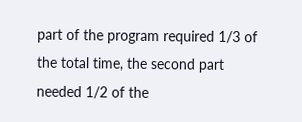part of the program required 1/3 of the total time, the second part needed 1/2 of the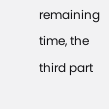remaining time, the third part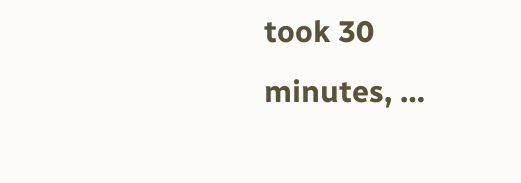took 30 minutes, …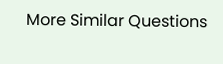More Similar Questions